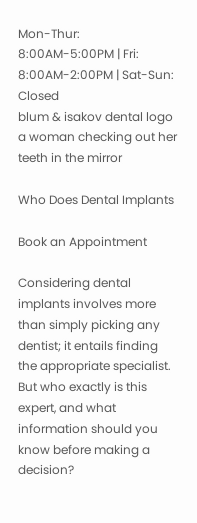Mon-Thur: 8:00AM-5:00PM | Fri: 8:00AM-2:00PM | Sat-Sun: Closed
blum & isakov dental logo
a woman checking out her teeth in the mirror

Who Does Dental Implants

Book an Appointment

Considering dental implants involves more than simply picking any dentist; it entails finding the appropriate specialist. But who exactly is this expert, and what information should you know before making a decision?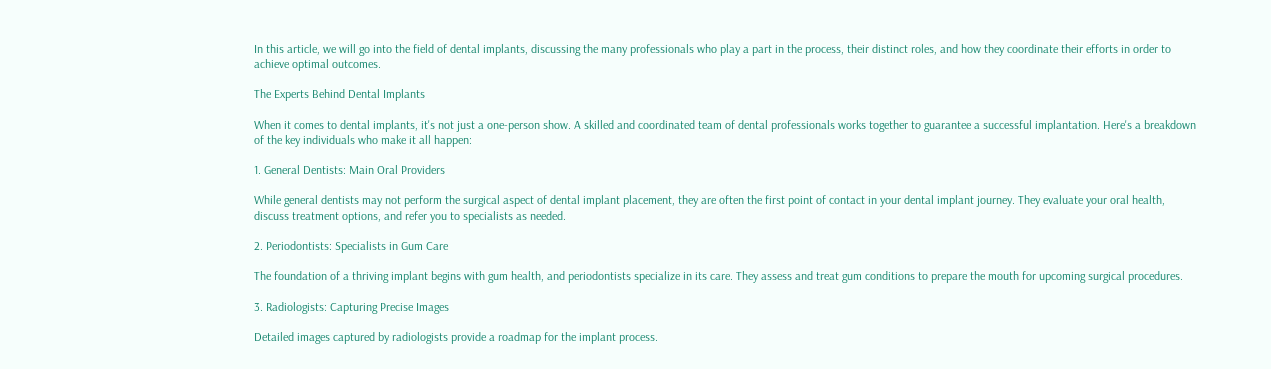In this article, we will go into the field of dental implants, discussing the many professionals who play a part in the process, their distinct roles, and how they coordinate their efforts in order to achieve optimal outcomes.

The Experts Behind Dental Implants

When it comes to dental implants, it's not just a one-person show. A skilled and coordinated team of dental professionals works together to guarantee a successful implantation. Here's a breakdown of the key individuals who make it all happen:

1. General Dentists: Main Oral Providers

While general dentists may not perform the surgical aspect of dental implant placement, they are often the first point of contact in your dental implant journey. They evaluate your oral health, discuss treatment options, and refer you to specialists as needed.

2. Periodontists: Specialists in Gum Care

The foundation of a thriving implant begins with gum health, and periodontists specialize in its care. They assess and treat gum conditions to prepare the mouth for upcoming surgical procedures.

3. Radiologists: Capturing Precise Images

Detailed images captured by radiologists provide a roadmap for the implant process.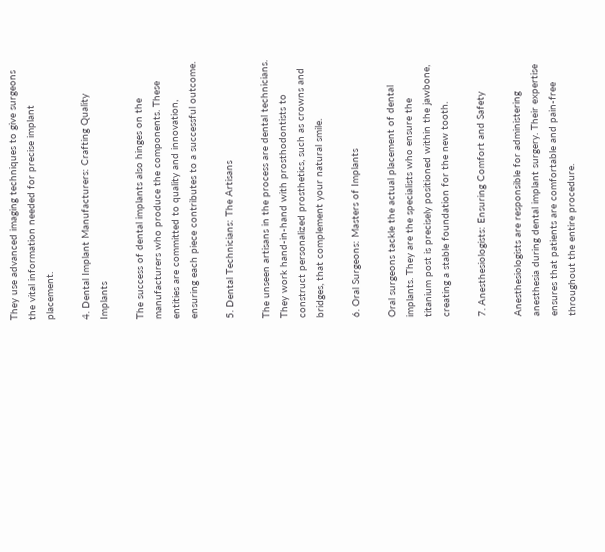They use advanced imaging techniques to give surgeons the vital information needed for precise implant placement.

4. Dental Implant Manufacturers: Crafting Quality Implants

The success of dental implants also hinges on the manufacturers who produce the components. These entities are committed to quality and innovation, ensuring each piece contributes to a successful outcome.

5. Dental Technicians: The Artisans

The unseen artisans in the process are dental technicians. They work hand-in-hand with prosthodontists to construct personalized prosthetics, such as crowns and bridges, that complement your natural smile.

6. Oral Surgeons: Masters of Implants

Oral surgeons tackle the actual placement of dental implants. They are the specialists who ensure the titanium post is precisely positioned within the jawbone, creating a stable foundation for the new tooth.

7. Anesthesiologists: Ensuring Comfort and Safety

Anesthesiologists are responsible for administering anesthesia during dental implant surgery. Their expertise ensures that patients are comfortable and pain-free throughout the entire procedure.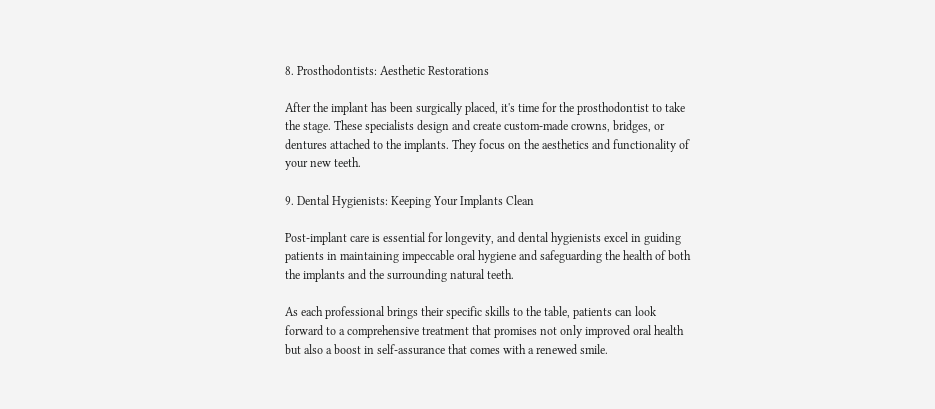8. Prosthodontists: Aesthetic Restorations

After the implant has been surgically placed, it's time for the prosthodontist to take the stage. These specialists design and create custom-made crowns, bridges, or dentures attached to the implants. They focus on the aesthetics and functionality of your new teeth.

9. Dental Hygienists: Keeping Your Implants Clean

Post-implant care is essential for longevity, and dental hygienists excel in guiding patients in maintaining impeccable oral hygiene and safeguarding the health of both the implants and the surrounding natural teeth.

As each professional brings their specific skills to the table, patients can look forward to a comprehensive treatment that promises not only improved oral health but also a boost in self-assurance that comes with a renewed smile.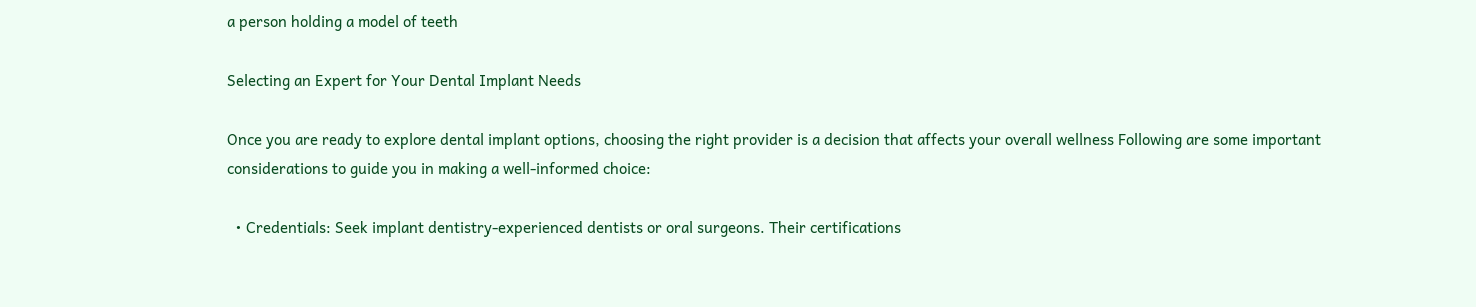a person holding a model of teeth

Selecting an Expert for Your Dental Implant Needs

Once you are ready to explore dental implant options, choosing the right provider is a decision that affects your overall wellness Following are some important considerations to guide you in making a well-informed choice:

  • Credentials: Seek implant dentistry-experienced dentists or oral surgeons. Their certifications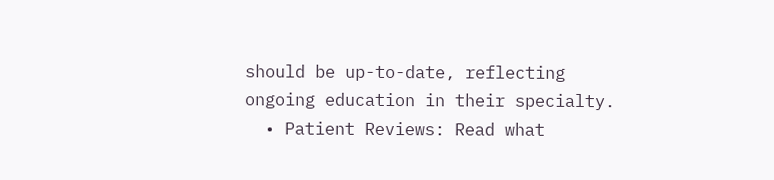should be up-to-date, reflecting ongoing education in their specialty.
  • Patient Reviews: Read what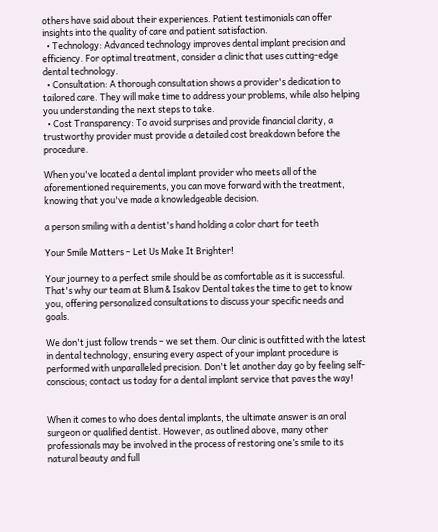others have said about their experiences. Patient testimonials can offer insights into the quality of care and patient satisfaction.
  • Technology: Advanced technology improves dental implant precision and efficiency. For optimal treatment, consider a clinic that uses cutting-edge dental technology.
  • Consultation: A thorough consultation shows a provider's dedication to tailored care. They will make time to address your problems, while also helping you understanding the next steps to take.
  • Cost Transparency: To avoid surprises and provide financial clarity, a trustworthy provider must provide a detailed cost breakdown before the procedure.

When you've located a dental implant provider who meets all of the aforementioned requirements, you can move forward with the treatment, knowing that you've made a knowledgeable decision.

a person smiling with a dentist's hand holding a color chart for teeth

Your Smile Matters – Let Us Make It Brighter!

Your journey to a perfect smile should be as comfortable as it is successful. That's why our team at Blum & Isakov Dental takes the time to get to know you, offering personalized consultations to discuss your specific needs and goals.

We don't just follow trends – we set them. Our clinic is outfitted with the latest in dental technology, ensuring every aspect of your implant procedure is performed with unparalleled precision. Don't let another day go by feeling self-conscious; contact us today for a dental implant service that paves the way!


When it comes to who does dental implants, the ultimate answer is an oral surgeon or qualified dentist. However, as outlined above, many other professionals may be involved in the process of restoring one’s smile to its natural beauty and full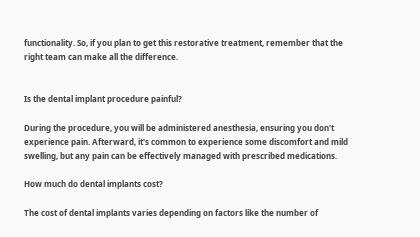functionality. So, if you plan to get this restorative treatment, remember that the right team can make all the difference.


Is the dental implant procedure painful?

During the procedure, you will be administered anesthesia, ensuring you don't experience pain. Afterward, it's common to experience some discomfort and mild swelling, but any pain can be effectively managed with prescribed medications.

How much do dental implants cost?

The cost of dental implants varies depending on factors like the number of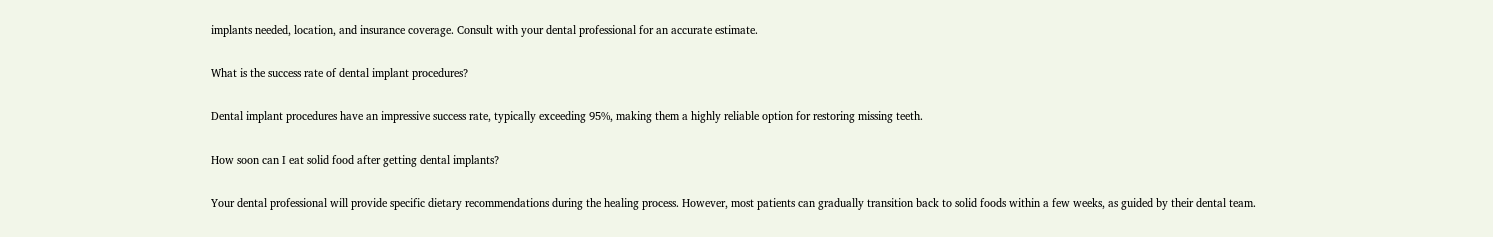implants needed, location, and insurance coverage. Consult with your dental professional for an accurate estimate.

What is the success rate of dental implant procedures?

Dental implant procedures have an impressive success rate, typically exceeding 95%, making them a highly reliable option for restoring missing teeth.

How soon can I eat solid food after getting dental implants?

Your dental professional will provide specific dietary recommendations during the healing process. However, most patients can gradually transition back to solid foods within a few weeks, as guided by their dental team.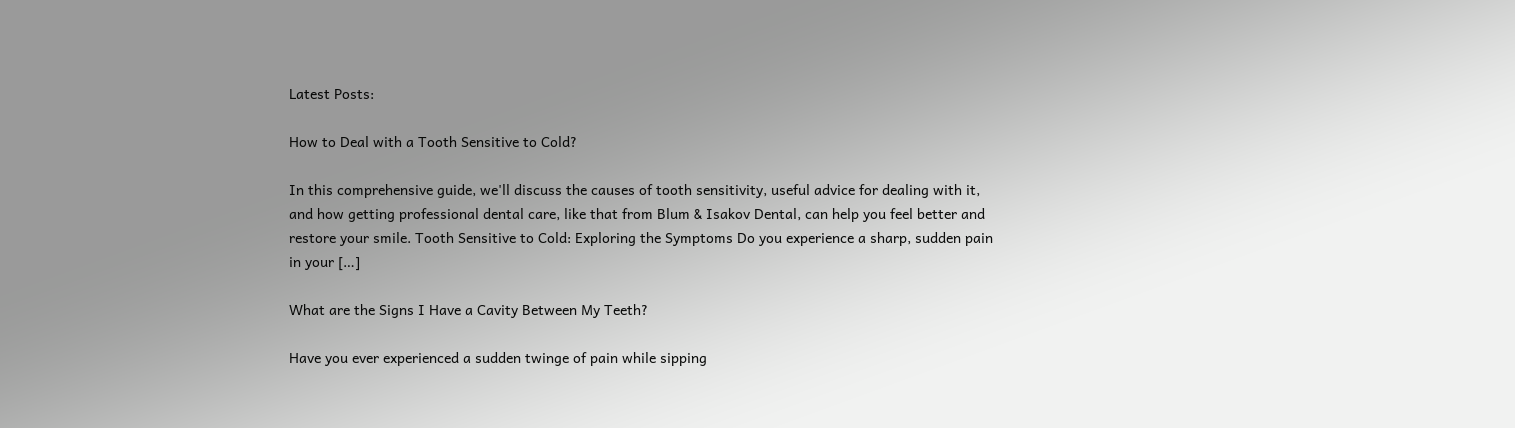Latest Posts:

How to Deal with a Tooth Sensitive to Cold?

In this comprehensive guide, we'll discuss the causes of tooth sensitivity, useful advice for dealing with it, and how getting professional dental care, like that from Blum & Isakov Dental, can help you feel better and restore your smile. Tooth Sensitive to Cold: Exploring the Symptoms Do you experience a sharp, sudden pain in your […]

What are the Signs I Have a Cavity Between My Teeth?

Have you ever experienced a sudden twinge of pain while sipping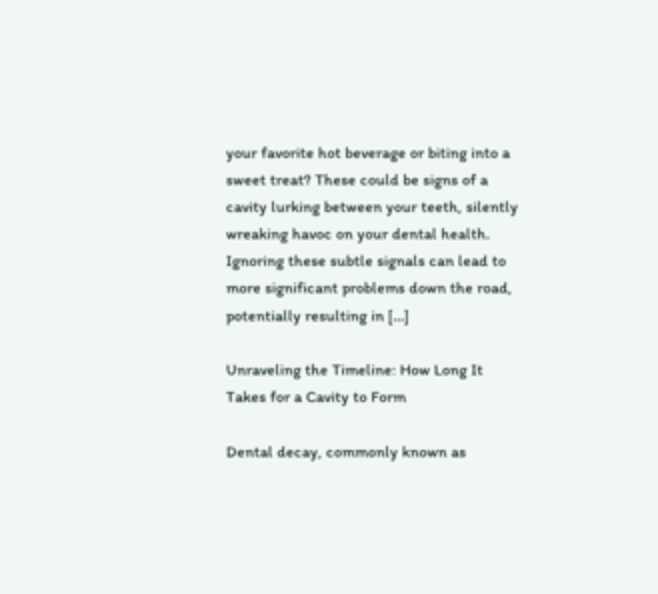your favorite hot beverage or biting into a sweet treat? These could be signs of a cavity lurking between your teeth, silently wreaking havoc on your dental health. Ignoring these subtle signals can lead to more significant problems down the road, potentially resulting in […]

Unraveling the Timeline: How Long It Takes for a Cavity to Form

Dental decay, commonly known as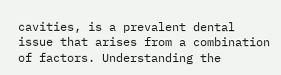cavities, is a prevalent dental issue that arises from a combination of factors. Understanding the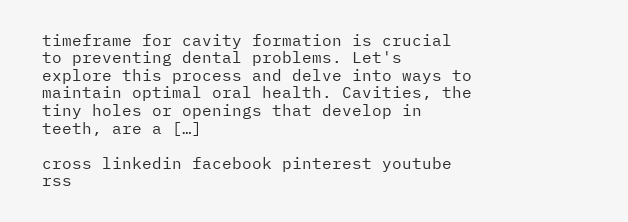timeframe for cavity formation is crucial to preventing dental problems. Let's explore this process and delve into ways to maintain optimal oral health. Cavities, the tiny holes or openings that develop in teeth, are a […]

cross linkedin facebook pinterest youtube rss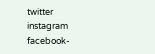twitter instagram facebook-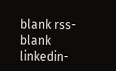blank rss-blank linkedin-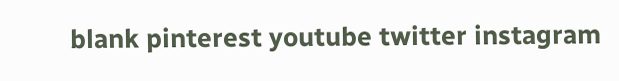blank pinterest youtube twitter instagram